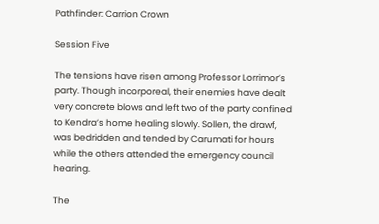Pathfinder: Carrion Crown

Session Five

The tensions have risen among Professor Lorrimor’s party. Though incorporeal, their enemies have dealt very concrete blows and left two of the party confined to Kendra’s home healing slowly. Sollen, the drawf, was bedridden and tended by Carumati for hours while the others attended the emergency council hearing.

The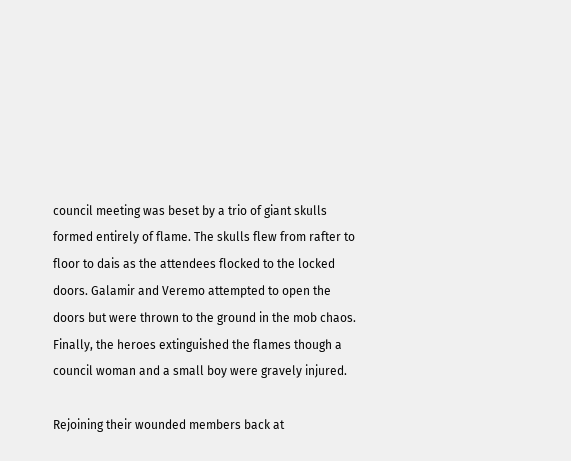council meeting was beset by a trio of giant skulls formed entirely of flame. The skulls flew from rafter to floor to dais as the attendees flocked to the locked doors. Galamir and Veremo attempted to open the doors but were thrown to the ground in the mob chaos. Finally, the heroes extinguished the flames though a council woman and a small boy were gravely injured.

Rejoining their wounded members back at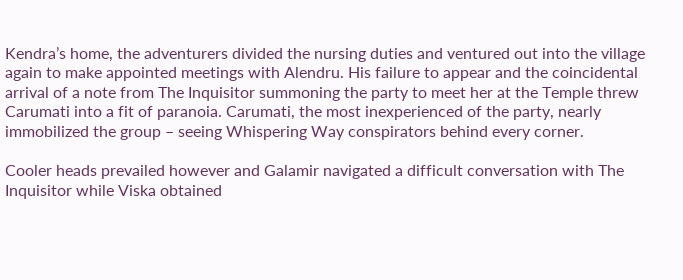Kendra’s home, the adventurers divided the nursing duties and ventured out into the village again to make appointed meetings with Alendru. His failure to appear and the coincidental arrival of a note from The Inquisitor summoning the party to meet her at the Temple threw Carumati into a fit of paranoia. Carumati, the most inexperienced of the party, nearly immobilized the group – seeing Whispering Way conspirators behind every corner.

Cooler heads prevailed however and Galamir navigated a difficult conversation with The Inquisitor while Viska obtained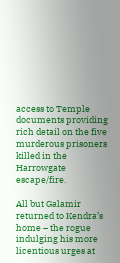access to Temple documents providing rich detail on the five murderous prisoners killed in the Harrowgate escape/fire.

All but Galamir returned to Kendra’s home – the rogue indulging his more licentious urges at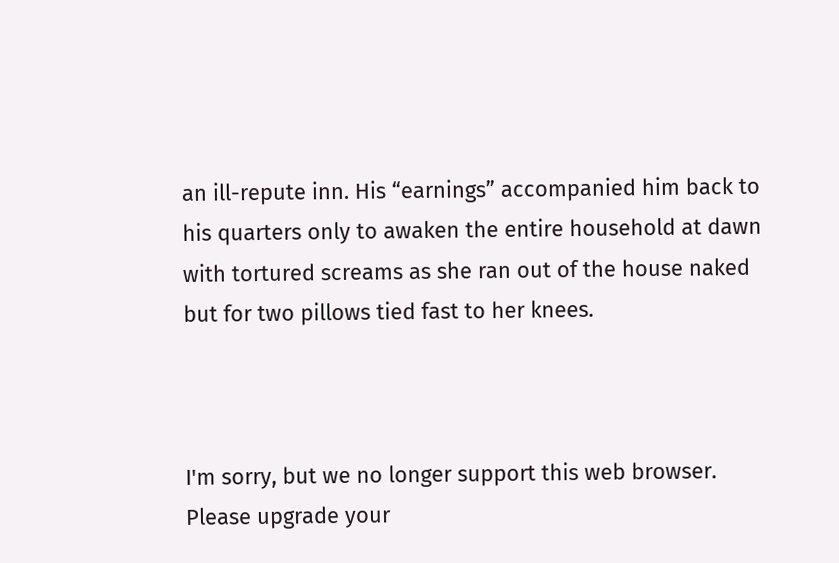an ill-repute inn. His “earnings” accompanied him back to his quarters only to awaken the entire household at dawn with tortured screams as she ran out of the house naked but for two pillows tied fast to her knees.



I'm sorry, but we no longer support this web browser. Please upgrade your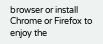browser or install Chrome or Firefox to enjoy the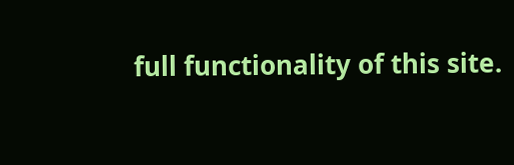full functionality of this site.